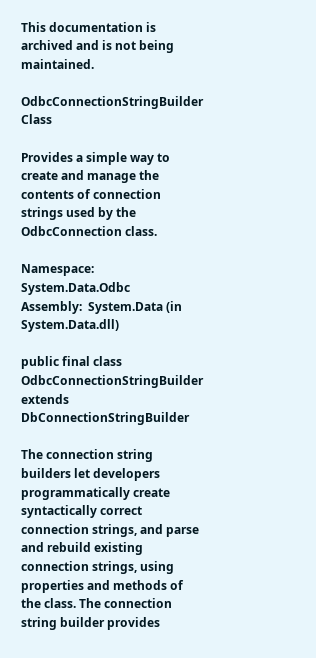This documentation is archived and is not being maintained.

OdbcConnectionStringBuilder Class

Provides a simple way to create and manage the contents of connection strings used by the OdbcConnection class.

Namespace:  System.Data.Odbc
Assembly:  System.Data (in System.Data.dll)

public final class OdbcConnectionStringBuilder extends DbConnectionStringBuilder

The connection string builders let developers programmatically create syntactically correct connection strings, and parse and rebuild existing connection strings, using properties and methods of the class. The connection string builder provides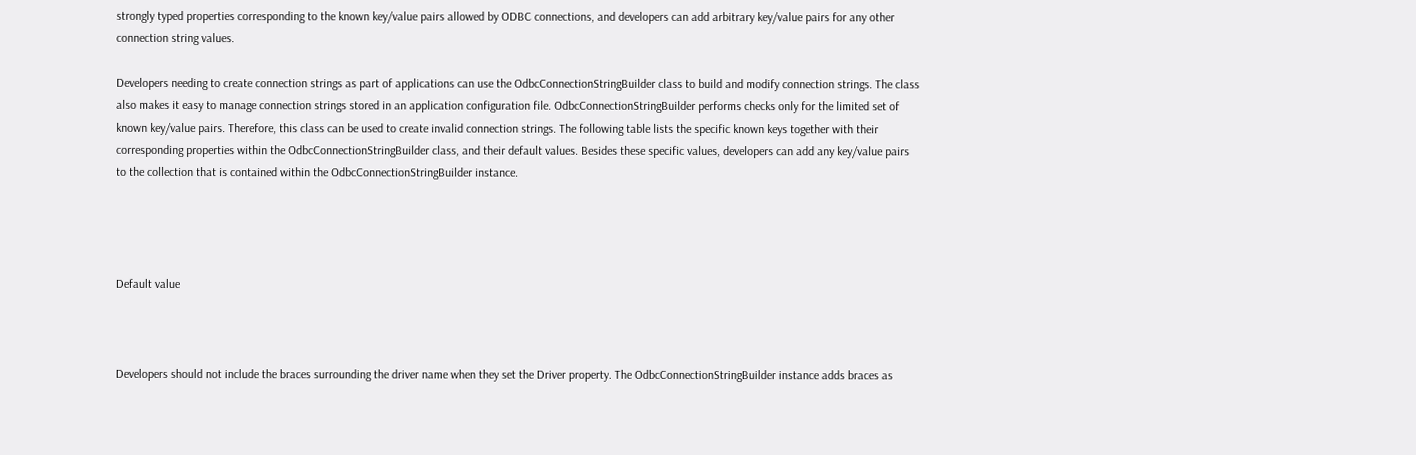strongly typed properties corresponding to the known key/value pairs allowed by ODBC connections, and developers can add arbitrary key/value pairs for any other connection string values.

Developers needing to create connection strings as part of applications can use the OdbcConnectionStringBuilder class to build and modify connection strings. The class also makes it easy to manage connection strings stored in an application configuration file. OdbcConnectionStringBuilder performs checks only for the limited set of known key/value pairs. Therefore, this class can be used to create invalid connection strings. The following table lists the specific known keys together with their corresponding properties within the OdbcConnectionStringBuilder class, and their default values. Besides these specific values, developers can add any key/value pairs to the collection that is contained within the OdbcConnectionStringBuilder instance.




Default value



Developers should not include the braces surrounding the driver name when they set the Driver property. The OdbcConnectionStringBuilder instance adds braces as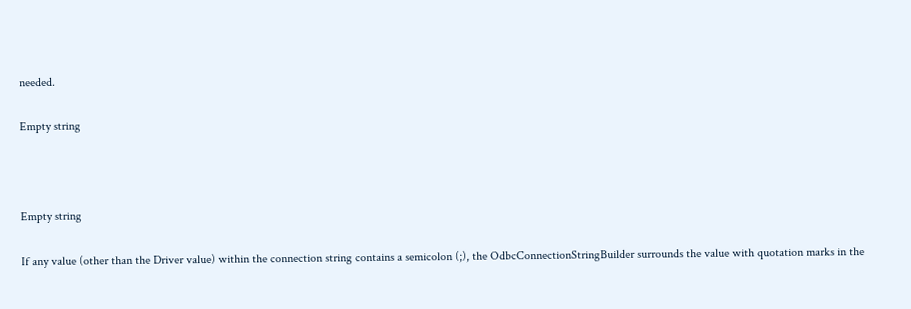needed.

Empty string



Empty string

If any value (other than the Driver value) within the connection string contains a semicolon (;), the OdbcConnectionStringBuilder surrounds the value with quotation marks in the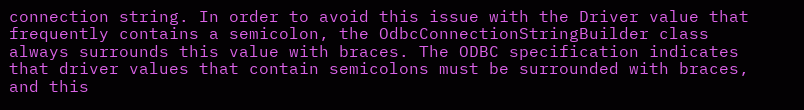connection string. In order to avoid this issue with the Driver value that frequently contains a semicolon, the OdbcConnectionStringBuilder class always surrounds this value with braces. The ODBC specification indicates that driver values that contain semicolons must be surrounded with braces, and this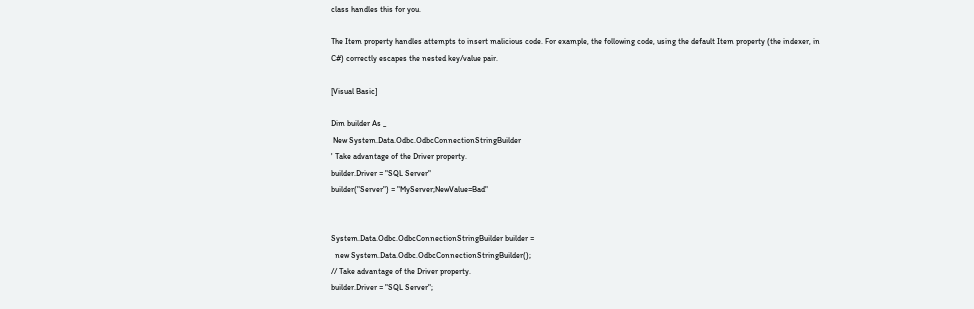class handles this for you.

The Item property handles attempts to insert malicious code. For example, the following code, using the default Item property (the indexer, in C#) correctly escapes the nested key/value pair.

[Visual Basic]

Dim builder As _
 New System.Data.Odbc.OdbcConnectionStringBuilder
' Take advantage of the Driver property.
builder.Driver = "SQL Server"
builder("Server") = "MyServer;NewValue=Bad"


System.Data.Odbc.OdbcConnectionStringBuilder builder =
  new System.Data.Odbc.OdbcConnectionStringBuilder();
// Take advantage of the Driver property.
builder.Driver = "SQL Server";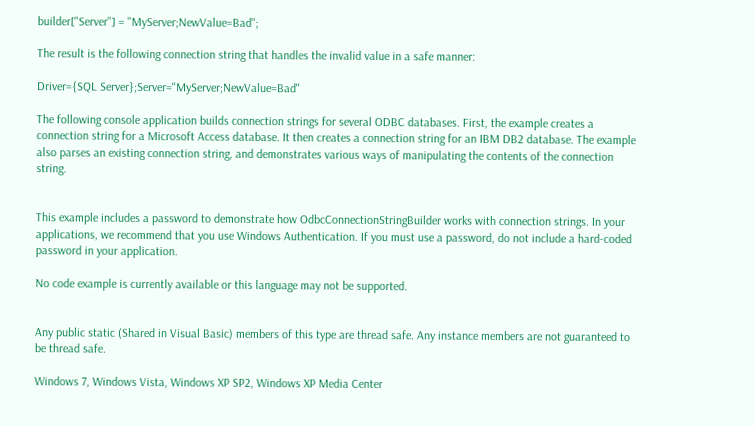builder["Server"] = "MyServer;NewValue=Bad";

The result is the following connection string that handles the invalid value in a safe manner:

Driver={SQL Server};Server="MyServer;NewValue=Bad"

The following console application builds connection strings for several ODBC databases. First, the example creates a connection string for a Microsoft Access database. It then creates a connection string for an IBM DB2 database. The example also parses an existing connection string, and demonstrates various ways of manipulating the contents of the connection string.


This example includes a password to demonstrate how OdbcConnectionStringBuilder works with connection strings. In your applications, we recommend that you use Windows Authentication. If you must use a password, do not include a hard-coded password in your application.

No code example is currently available or this language may not be supported.


Any public static (Shared in Visual Basic) members of this type are thread safe. Any instance members are not guaranteed to be thread safe.

Windows 7, Windows Vista, Windows XP SP2, Windows XP Media Center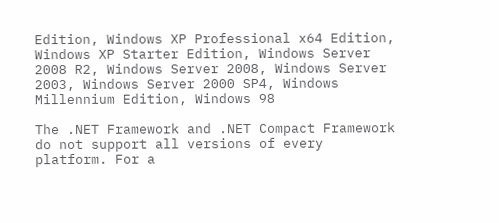Edition, Windows XP Professional x64 Edition, Windows XP Starter Edition, Windows Server 2008 R2, Windows Server 2008, Windows Server 2003, Windows Server 2000 SP4, Windows Millennium Edition, Windows 98

The .NET Framework and .NET Compact Framework do not support all versions of every platform. For a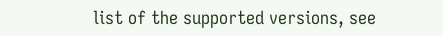list of the supported versions, see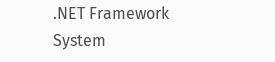.NET Framework System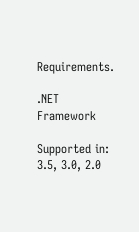Requirements.

.NET Framework

Supported in: 3.5, 3.0, 2.0